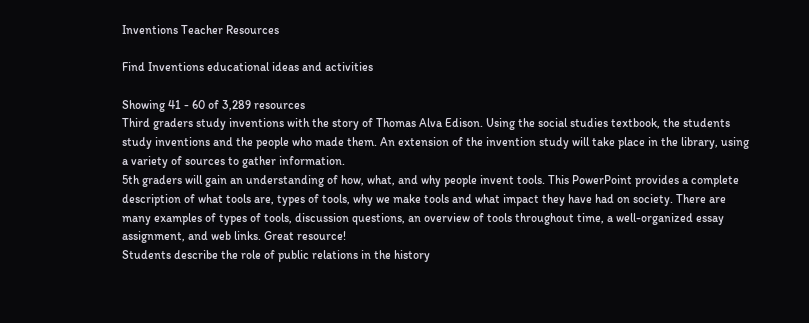Inventions Teacher Resources

Find Inventions educational ideas and activities

Showing 41 - 60 of 3,289 resources
Third graders study inventions with the story of Thomas Alva Edison. Using the social studies textbook, the students study inventions and the people who made them. An extension of the invention study will take place in the library, using a variety of sources to gather information.
5th graders will gain an understanding of how, what, and why people invent tools. This PowerPoint provides a complete description of what tools are, types of tools, why we make tools and what impact they have had on society. There are many examples of types of tools, discussion questions, an overview of tools throughout time, a well-organized essay assignment, and web links. Great resource!
Students describe the role of public relations in the history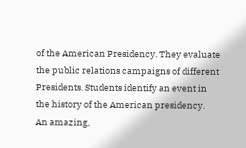of the American Presidency. They evaluate the public relations campaigns of different Presidents. Students identify an event in the history of the American presidency.
An amazing,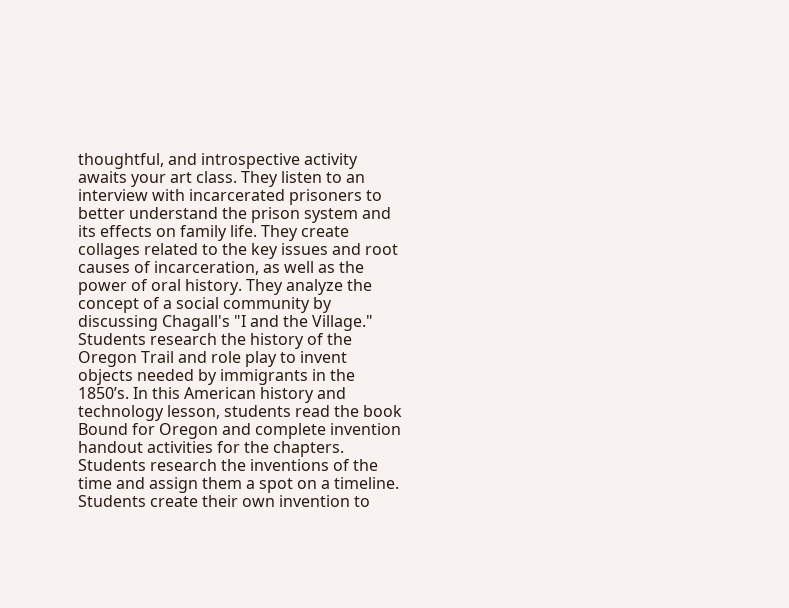thoughtful, and introspective activity awaits your art class. They listen to an interview with incarcerated prisoners to better understand the prison system and its effects on family life. They create collages related to the key issues and root causes of incarceration, as well as the power of oral history. They analyze the concept of a social community by discussing Chagall's "I and the Village."
Students research the history of the Oregon Trail and role play to invent objects needed by immigrants in the 1850’s. In this American history and technology lesson, students read the book Bound for Oregon and complete invention handout activities for the chapters. Students research the inventions of the time and assign them a spot on a timeline. Students create their own invention to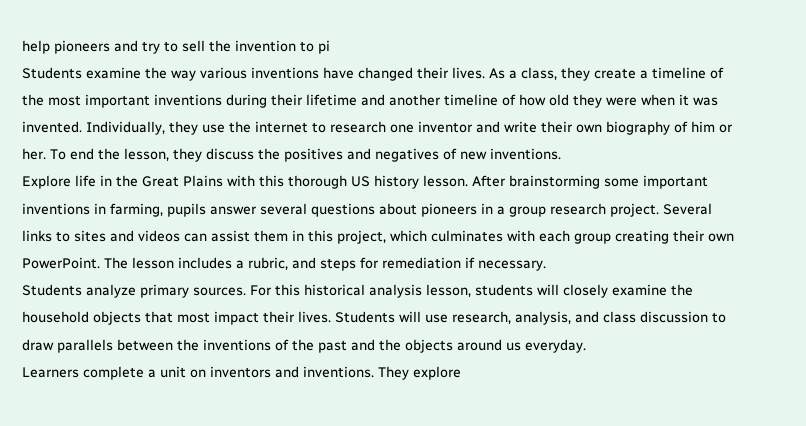help pioneers and try to sell the invention to pi
Students examine the way various inventions have changed their lives. As a class, they create a timeline of the most important inventions during their lifetime and another timeline of how old they were when it was invented. Individually, they use the internet to research one inventor and write their own biography of him or her. To end the lesson, they discuss the positives and negatives of new inventions.
Explore life in the Great Plains with this thorough US history lesson. After brainstorming some important inventions in farming, pupils answer several questions about pioneers in a group research project. Several links to sites and videos can assist them in this project, which culminates with each group creating their own PowerPoint. The lesson includes a rubric, and steps for remediation if necessary.
Students analyze primary sources. For this historical analysis lesson, students will closely examine the household objects that most impact their lives. Students will use research, analysis, and class discussion to draw parallels between the inventions of the past and the objects around us everyday.
Learners complete a unit on inventors and inventions. They explore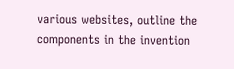various websites, outline the components in the invention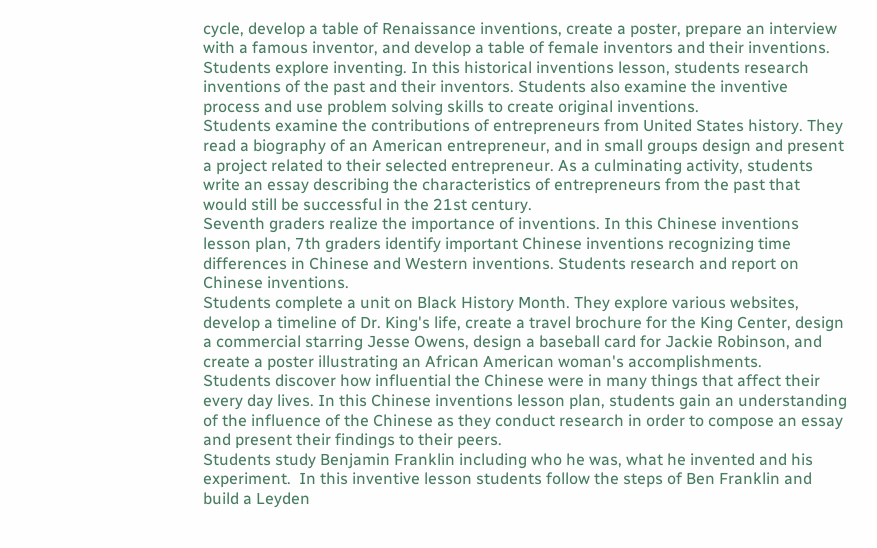cycle, develop a table of Renaissance inventions, create a poster, prepare an interview with a famous inventor, and develop a table of female inventors and their inventions.
Students explore inventing. In this historical inventions lesson, students research inventions of the past and their inventors. Students also examine the inventive process and use problem solving skills to create original inventions.
Students examine the contributions of entrepreneurs from United States history. They read a biography of an American entrepreneur, and in small groups design and present a project related to their selected entrepreneur. As a culminating activity, students write an essay describing the characteristics of entrepreneurs from the past that would still be successful in the 21st century.
Seventh graders realize the importance of inventions. In this Chinese inventions lesson plan, 7th graders identify important Chinese inventions recognizing time differences in Chinese and Western inventions. Students research and report on Chinese inventions.
Students complete a unit on Black History Month. They explore various websites, develop a timeline of Dr. King's life, create a travel brochure for the King Center, design a commercial starring Jesse Owens, design a baseball card for Jackie Robinson, and create a poster illustrating an African American woman's accomplishments.
Students discover how influential the Chinese were in many things that affect their every day lives. In this Chinese inventions lesson plan, students gain an understanding of the influence of the Chinese as they conduct research in order to compose an essay and present their findings to their peers.
Students study Benjamin Franklin including who he was, what he invented and his experiment.  In this inventive lesson students follow the steps of Ben Franklin and build a Leyden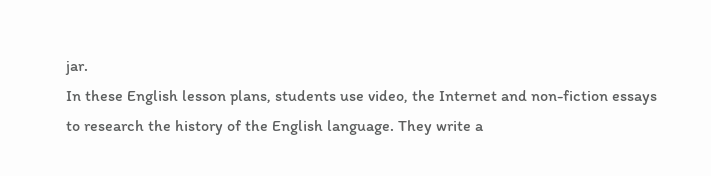jar.
In these English lesson plans, students use video, the Internet and non-fiction essays to research the history of the English language. They write a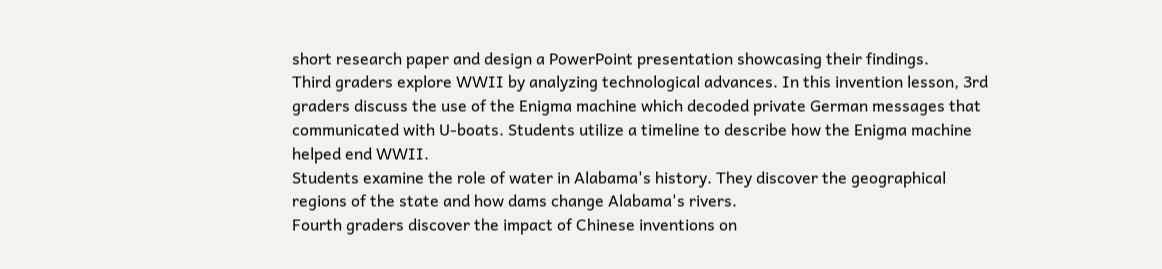short research paper and design a PowerPoint presentation showcasing their findings.
Third graders explore WWII by analyzing technological advances. In this invention lesson, 3rd graders discuss the use of the Enigma machine which decoded private German messages that communicated with U-boats. Students utilize a timeline to describe how the Enigma machine helped end WWII.
Students examine the role of water in Alabama's history. They discover the geographical regions of the state and how dams change Alabama's rivers.
Fourth graders discover the impact of Chinese inventions on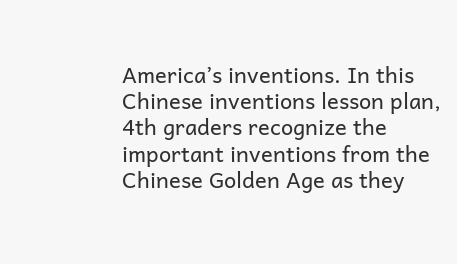America’s inventions. In this Chinese inventions lesson plan, 4th graders recognize the important inventions from the Chinese Golden Age as they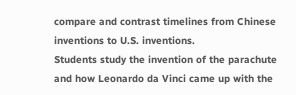compare and contrast timelines from Chinese inventions to U.S. inventions.
Students study the invention of the parachute and how Leonardo da Vinci came up with the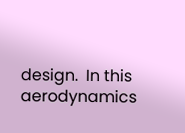design.  In this aerodynamics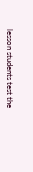lesson students test the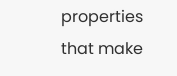properties that make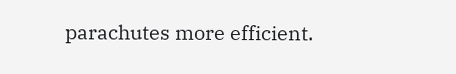parachutes more efficient.